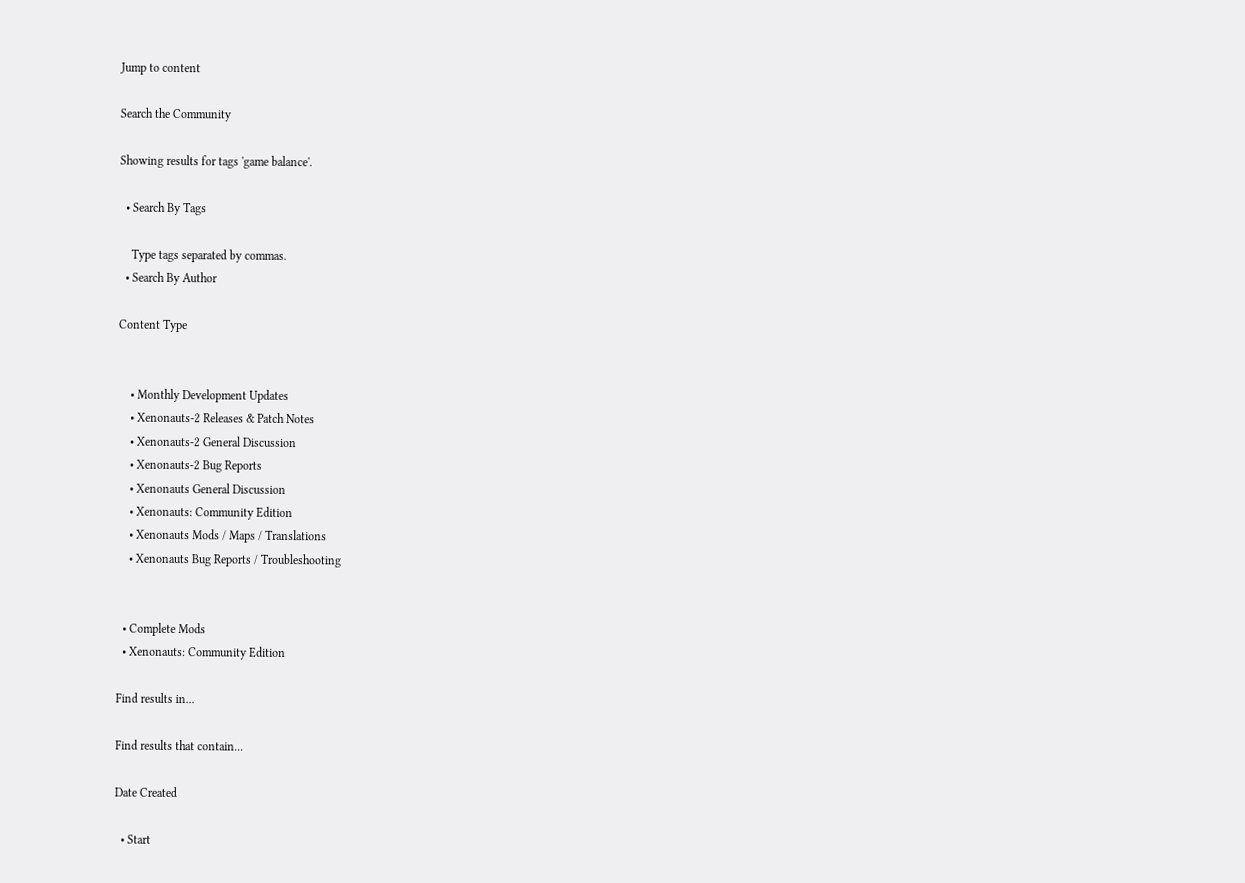Jump to content

Search the Community

Showing results for tags 'game balance'.

  • Search By Tags

    Type tags separated by commas.
  • Search By Author

Content Type


    • Monthly Development Updates
    • Xenonauts-2 Releases & Patch Notes
    • Xenonauts-2 General Discussion
    • Xenonauts-2 Bug Reports
    • Xenonauts General Discussion
    • Xenonauts: Community Edition
    • Xenonauts Mods / Maps / Translations
    • Xenonauts Bug Reports / Troubleshooting


  • Complete Mods
  • Xenonauts: Community Edition

Find results in...

Find results that contain...

Date Created

  • Start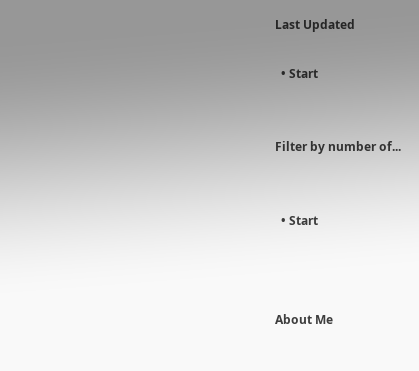Last Updated

  • Start


Filter by number of...


  • Start



About Me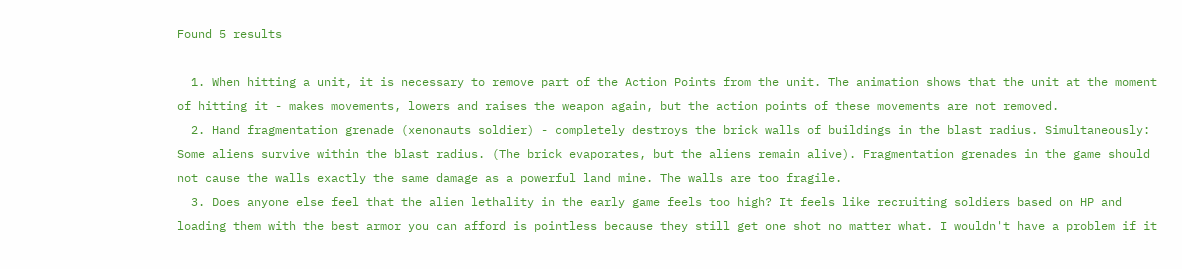Found 5 results

  1. When hitting a unit, it is necessary to remove part of the Action Points from the unit. The animation shows that the unit at the moment of hitting it - makes movements, lowers and raises the weapon again, but the action points of these movements are not removed.
  2. Hand fragmentation grenade (xenonauts soldier) - completely destroys the brick walls of buildings in the blast radius. Simultaneously: Some aliens survive within the blast radius. (The brick evaporates, but the aliens remain alive). Fragmentation grenades in the game should not cause the walls exactly the same damage as a powerful land mine. The walls are too fragile.
  3. Does anyone else feel that the alien lethality in the early game feels too high? It feels like recruiting soldiers based on HP and loading them with the best armor you can afford is pointless because they still get one shot no matter what. I wouldn't have a problem if it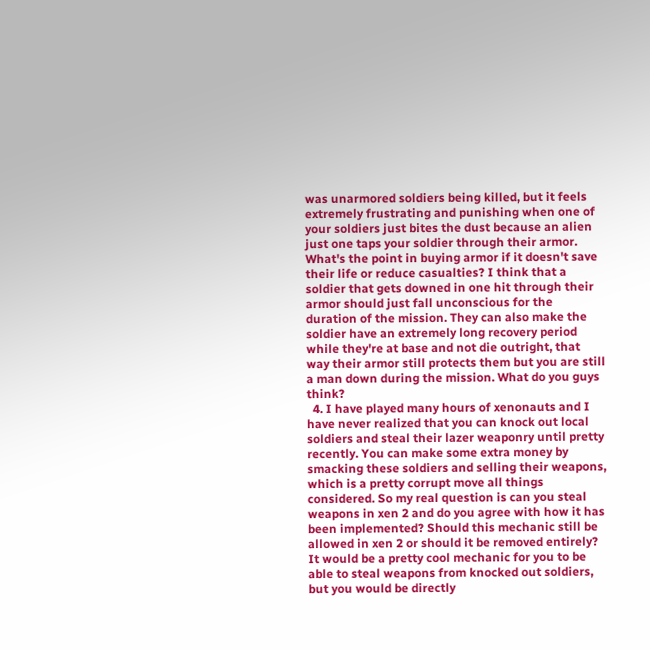was unarmored soldiers being killed, but it feels extremely frustrating and punishing when one of your soldiers just bites the dust because an alien just one taps your soldier through their armor. What's the point in buying armor if it doesn't save their life or reduce casualties? I think that a soldier that gets downed in one hit through their armor should just fall unconscious for the duration of the mission. They can also make the soldier have an extremely long recovery period while they're at base and not die outright, that way their armor still protects them but you are still a man down during the mission. What do you guys think?
  4. I have played many hours of xenonauts and I have never realized that you can knock out local soldiers and steal their lazer weaponry until pretty recently. You can make some extra money by smacking these soldiers and selling their weapons, which is a pretty corrupt move all things considered. So my real question is can you steal weapons in xen 2 and do you agree with how it has been implemented? Should this mechanic still be allowed in xen 2 or should it be removed entirely? It would be a pretty cool mechanic for you to be able to steal weapons from knocked out soldiers, but you would be directly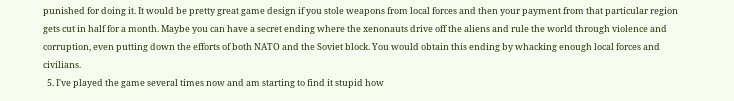punished for doing it. It would be pretty great game design if you stole weapons from local forces and then your payment from that particular region gets cut in half for a month. Maybe you can have a secret ending where the xenonauts drive off the aliens and rule the world through violence and corruption, even putting down the efforts of both NATO and the Soviet block. You would obtain this ending by whacking enough local forces and civilians.
  5. I've played the game several times now and am starting to find it stupid how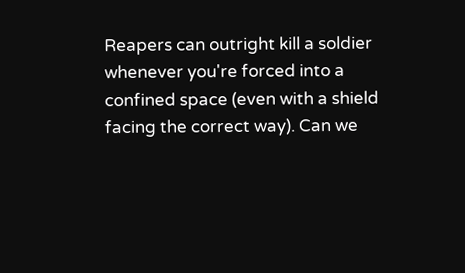Reapers can outright kill a soldier whenever you're forced into a confined space (even with a shield facing the correct way). Can we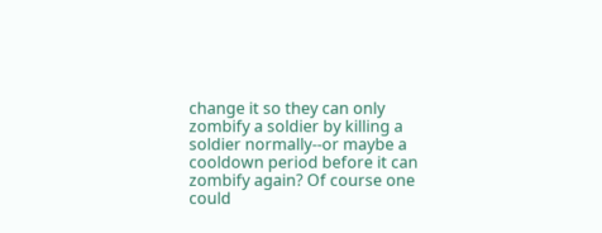change it so they can only zombify a soldier by killing a soldier normally--or maybe a cooldown period before it can zombify again? Of course one could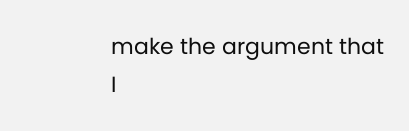make the argument that I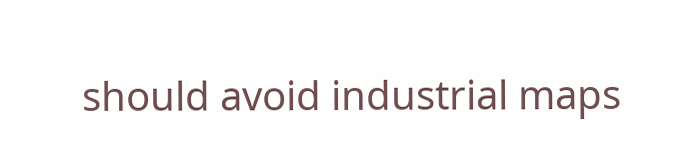should avoid industrial maps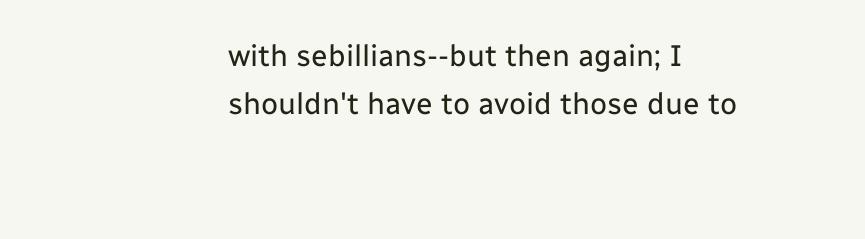with sebillians--but then again; I shouldn't have to avoid those due to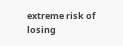extreme risk of losing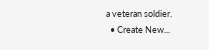a veteran soldier.
  • Create New...